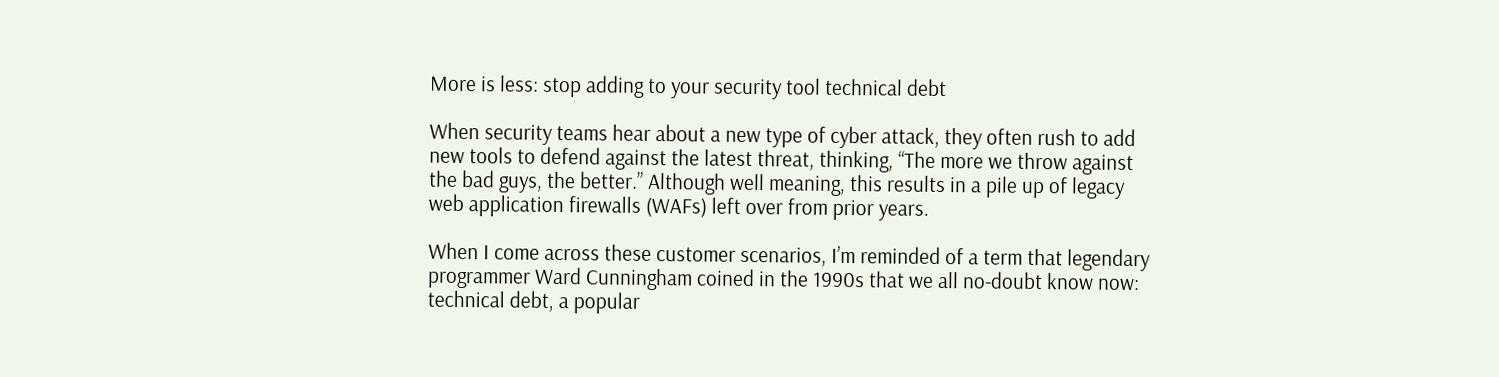More is less: stop adding to your security tool technical debt

When security teams hear about a new type of cyber attack, they often rush to add new tools to defend against the latest threat, thinking, “The more we throw against the bad guys, the better.” Although well meaning, this results in a pile up of legacy web application firewalls (WAFs) left over from prior years.

When I come across these customer scenarios, I’m reminded of a term that legendary programmer Ward Cunningham coined in the 1990s that we all no-doubt know now: technical debt, a popular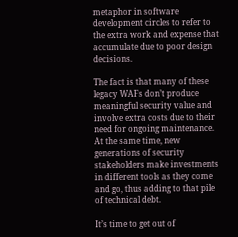metaphor in software development circles to refer to the extra work and expense that accumulate due to poor design decisions.

The fact is that many of these legacy WAFs don’t produce meaningful security value and involve extra costs due to their need for ongoing maintenance. At the same time, new generations of security stakeholders make investments in different tools as they come and go, thus adding to that pile of technical debt.

It’s time to get out of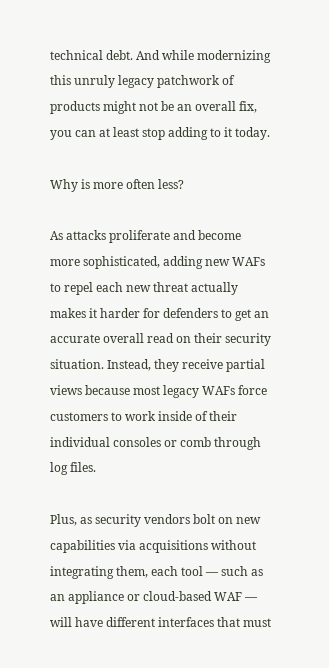technical debt. And while modernizing this unruly legacy patchwork of products might not be an overall fix, you can at least stop adding to it today.

Why is more often less?

As attacks proliferate and become more sophisticated, adding new WAFs to repel each new threat actually makes it harder for defenders to get an accurate overall read on their security situation. Instead, they receive partial views because most legacy WAFs force customers to work inside of their individual consoles or comb through log files.

Plus, as security vendors bolt on new capabilities via acquisitions without integrating them, each tool — such as an appliance or cloud-based WAF — will have different interfaces that must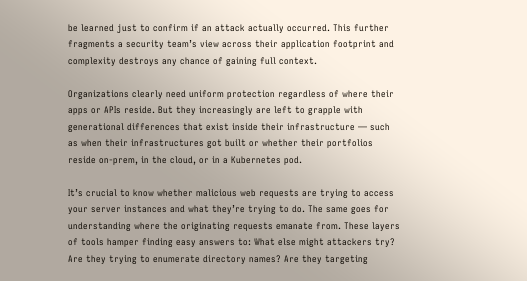be learned just to confirm if an attack actually occurred. This further fragments a security team’s view across their application footprint and complexity destroys any chance of gaining full context.

Organizations clearly need uniform protection regardless of where their apps or APIs reside. But they increasingly are left to grapple with generational differences that exist inside their infrastructure — such as when their infrastructures got built or whether their portfolios reside on-prem, in the cloud, or in a Kubernetes pod.

It’s crucial to know whether malicious web requests are trying to access your server instances and what they’re trying to do. The same goes for understanding where the originating requests emanate from. These layers of tools hamper finding easy answers to: What else might attackers try? Are they trying to enumerate directory names? Are they targeting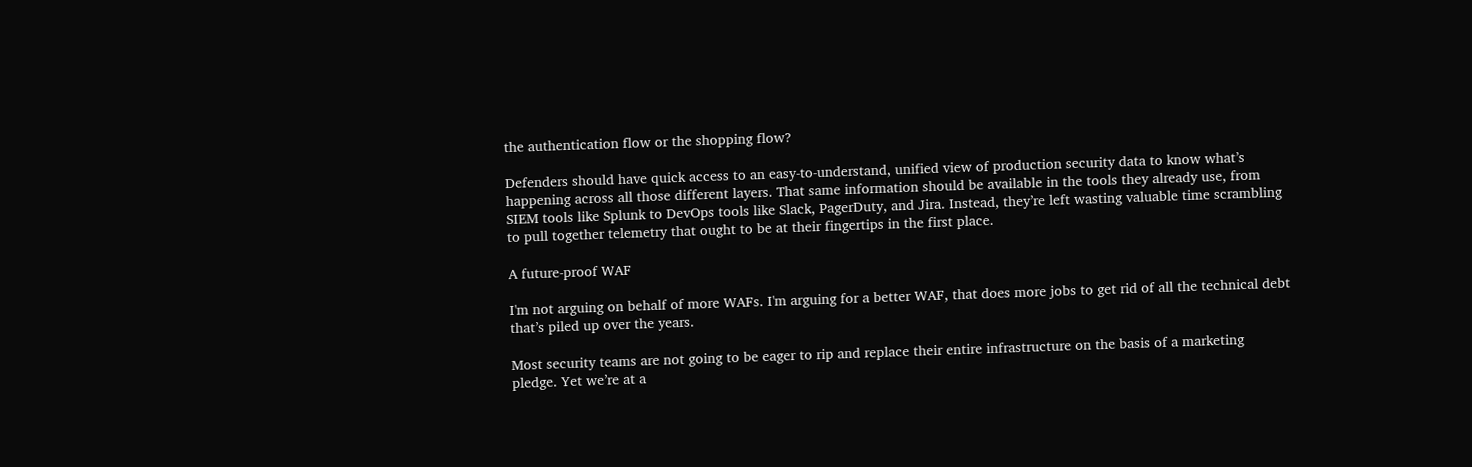the authentication flow or the shopping flow?

Defenders should have quick access to an easy-to-understand, unified view of production security data to know what’s happening across all those different layers. That same information should be available in the tools they already use, from SIEM tools like Splunk to DevOps tools like Slack, PagerDuty, and Jira. Instead, they’re left wasting valuable time scrambling to pull together telemetry that ought to be at their fingertips in the first place.

A future-proof WAF

I'm not arguing on behalf of more WAFs. I'm arguing for a better WAF, that does more jobs to get rid of all the technical debt that’s piled up over the years.

Most security teams are not going to be eager to rip and replace their entire infrastructure on the basis of a marketing pledge. Yet we’re at a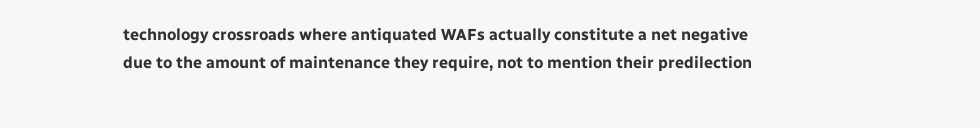technology crossroads where antiquated WAFs actually constitute a net negative due to the amount of maintenance they require, not to mention their predilection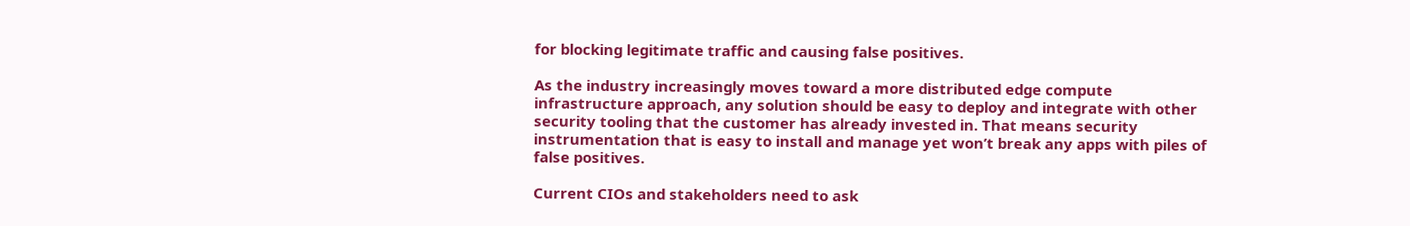for blocking legitimate traffic and causing false positives.

As the industry increasingly moves toward a more distributed edge compute infrastructure approach, any solution should be easy to deploy and integrate with other security tooling that the customer has already invested in. That means security instrumentation that is easy to install and manage yet won’t break any apps with piles of false positives.

Current CIOs and stakeholders need to ask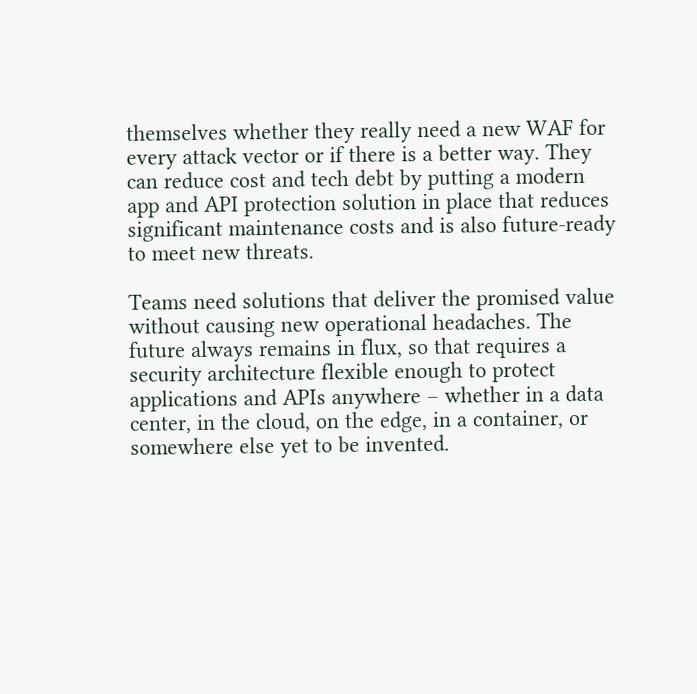themselves whether they really need a new WAF for every attack vector or if there is a better way. They can reduce cost and tech debt by putting a modern app and API protection solution in place that reduces significant maintenance costs and is also future-ready to meet new threats.

Teams need solutions that deliver the promised value without causing new operational headaches. The future always remains in flux, so that requires a security architecture flexible enough to protect applications and APIs anywhere – whether in a data center, in the cloud, on the edge, in a container, or somewhere else yet to be invented.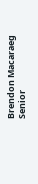Brendon Macaraeg
Senior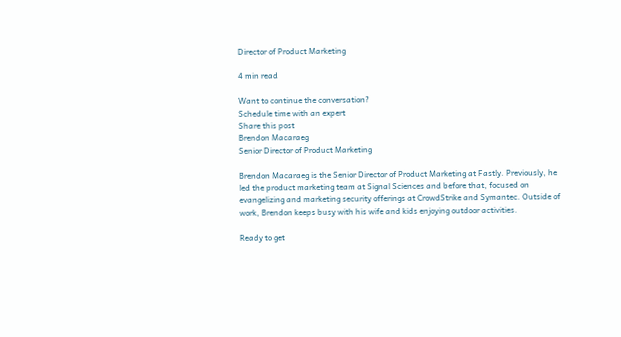Director of Product Marketing

4 min read

Want to continue the conversation?
Schedule time with an expert
Share this post
Brendon Macaraeg
Senior Director of Product Marketing

Brendon Macaraeg is the Senior Director of Product Marketing at Fastly. Previously, he led the product marketing team at Signal Sciences and before that, focused on evangelizing and marketing security offerings at CrowdStrike and Symantec. Outside of work, Brendon keeps busy with his wife and kids enjoying outdoor activities.

Ready to get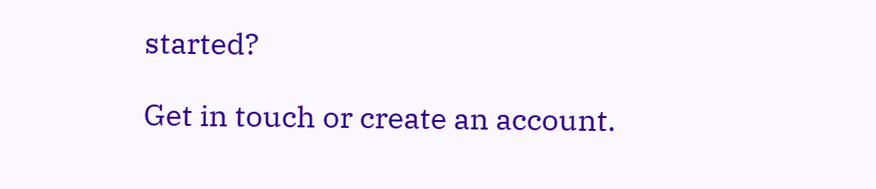started?

Get in touch or create an account.